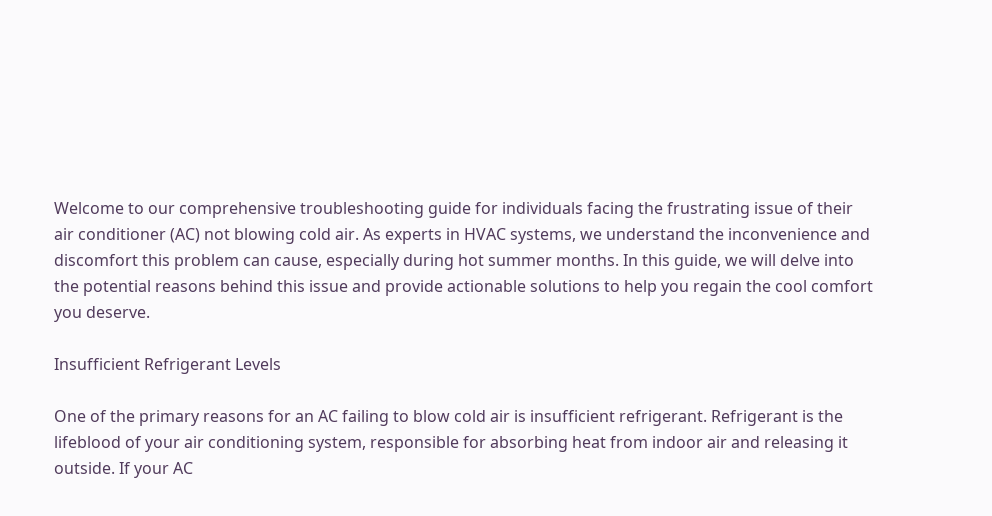Welcome to our comprehensive troubleshooting guide for individuals facing the frustrating issue of their air conditioner (AC) not blowing cold air. As experts in HVAC systems, we understand the inconvenience and discomfort this problem can cause, especially during hot summer months. In this guide, we will delve into the potential reasons behind this issue and provide actionable solutions to help you regain the cool comfort you deserve.

Insufficient Refrigerant Levels

One of the primary reasons for an AC failing to blow cold air is insufficient refrigerant. Refrigerant is the lifeblood of your air conditioning system, responsible for absorbing heat from indoor air and releasing it outside. If your AC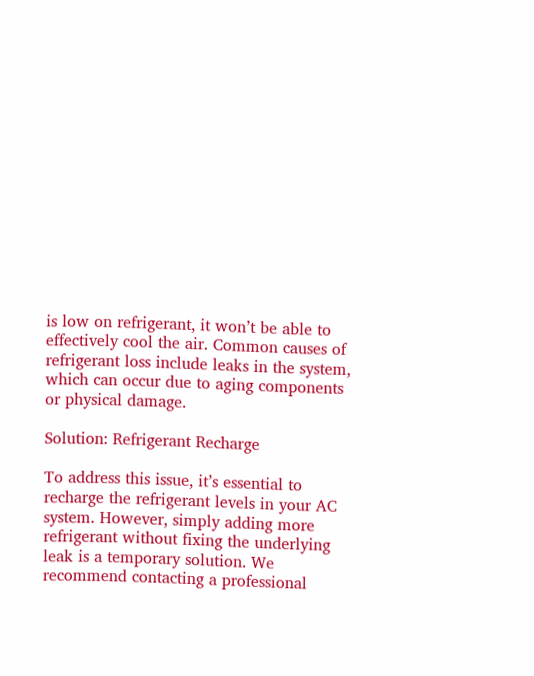is low on refrigerant, it won’t be able to effectively cool the air. Common causes of refrigerant loss include leaks in the system, which can occur due to aging components or physical damage.

Solution: Refrigerant Recharge

To address this issue, it’s essential to recharge the refrigerant levels in your AC system. However, simply adding more refrigerant without fixing the underlying leak is a temporary solution. We recommend contacting a professional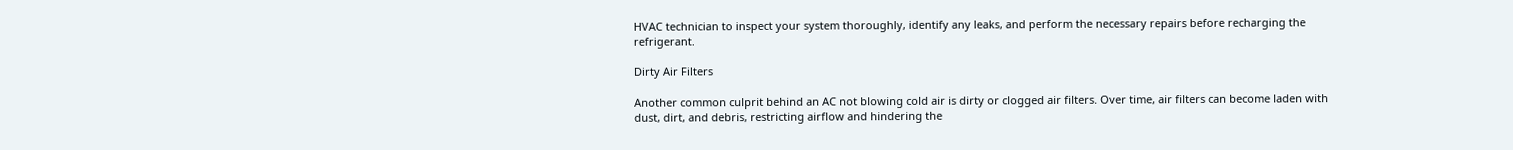HVAC technician to inspect your system thoroughly, identify any leaks, and perform the necessary repairs before recharging the refrigerant.

Dirty Air Filters

Another common culprit behind an AC not blowing cold air is dirty or clogged air filters. Over time, air filters can become laden with dust, dirt, and debris, restricting airflow and hindering the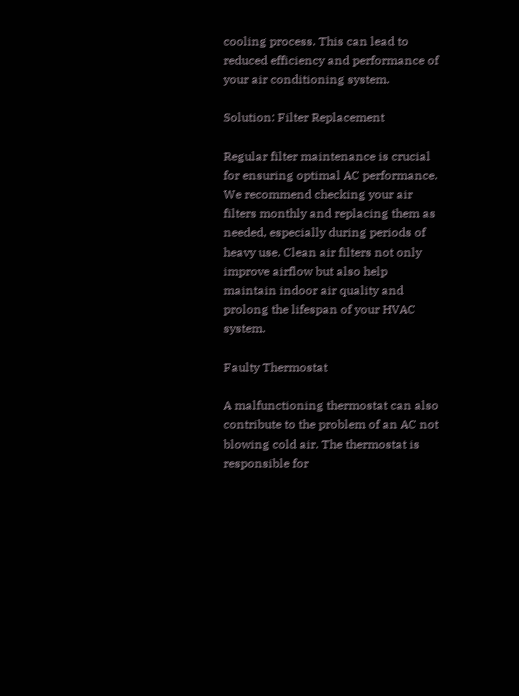cooling process. This can lead to reduced efficiency and performance of your air conditioning system.

Solution: Filter Replacement

Regular filter maintenance is crucial for ensuring optimal AC performance. We recommend checking your air filters monthly and replacing them as needed, especially during periods of heavy use. Clean air filters not only improve airflow but also help maintain indoor air quality and prolong the lifespan of your HVAC system.

Faulty Thermostat

A malfunctioning thermostat can also contribute to the problem of an AC not blowing cold air. The thermostat is responsible for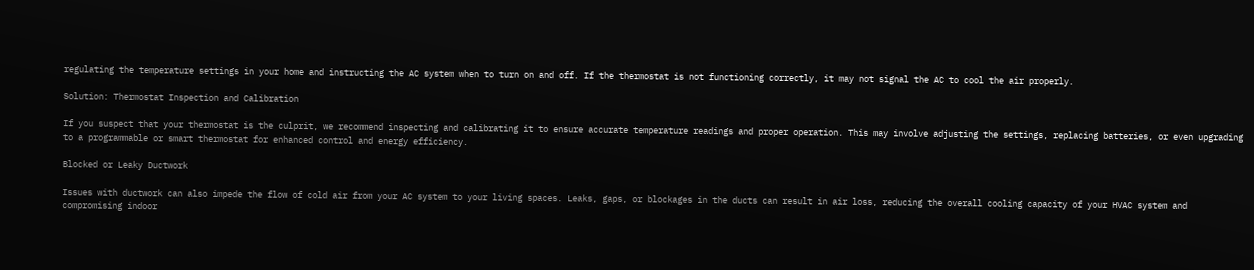regulating the temperature settings in your home and instructing the AC system when to turn on and off. If the thermostat is not functioning correctly, it may not signal the AC to cool the air properly.

Solution: Thermostat Inspection and Calibration

If you suspect that your thermostat is the culprit, we recommend inspecting and calibrating it to ensure accurate temperature readings and proper operation. This may involve adjusting the settings, replacing batteries, or even upgrading to a programmable or smart thermostat for enhanced control and energy efficiency.

Blocked or Leaky Ductwork

Issues with ductwork can also impede the flow of cold air from your AC system to your living spaces. Leaks, gaps, or blockages in the ducts can result in air loss, reducing the overall cooling capacity of your HVAC system and compromising indoor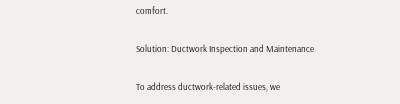comfort.

Solution: Ductwork Inspection and Maintenance

To address ductwork-related issues, we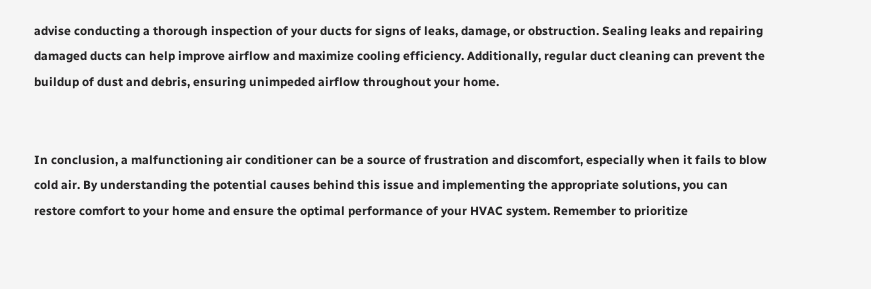advise conducting a thorough inspection of your ducts for signs of leaks, damage, or obstruction. Sealing leaks and repairing damaged ducts can help improve airflow and maximize cooling efficiency. Additionally, regular duct cleaning can prevent the buildup of dust and debris, ensuring unimpeded airflow throughout your home.


In conclusion, a malfunctioning air conditioner can be a source of frustration and discomfort, especially when it fails to blow cold air. By understanding the potential causes behind this issue and implementing the appropriate solutions, you can restore comfort to your home and ensure the optimal performance of your HVAC system. Remember to prioritize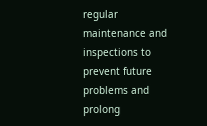regular maintenance and inspections to prevent future problems and prolong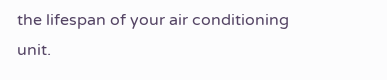the lifespan of your air conditioning unit.